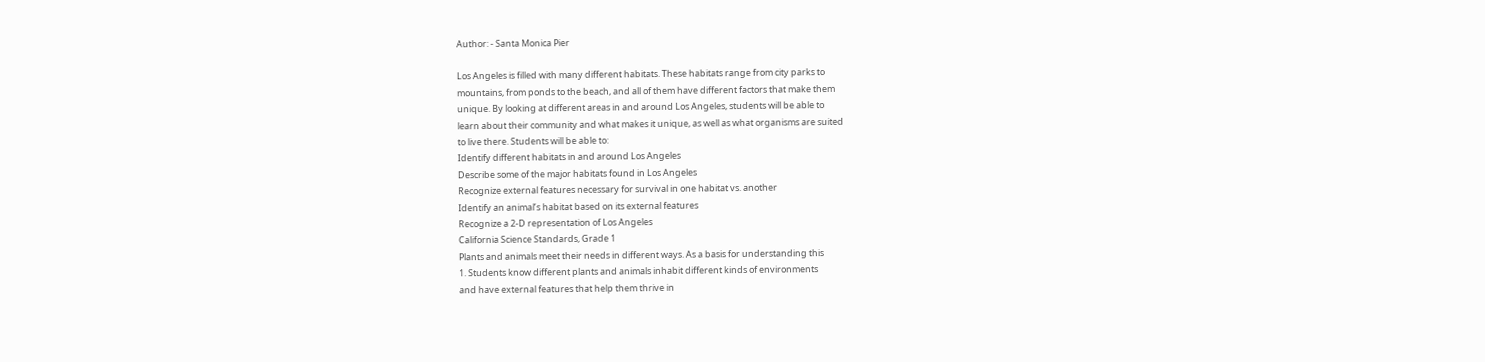Author: - Santa Monica Pier

Los Angeles is filled with many different habitats. These habitats range from city parks to
mountains, from ponds to the beach, and all of them have different factors that make them
unique. By looking at different areas in and around Los Angeles, students will be able to
learn about their community and what makes it unique, as well as what organisms are suited
to live there. Students will be able to:
Identify different habitats in and around Los Angeles
Describe some of the major habitats found in Los Angeles
Recognize external features necessary for survival in one habitat vs. another
Identify an animal’s habitat based on its external features
Recognize a 2-D representation of Los Angeles
California Science Standards, Grade 1
Plants and animals meet their needs in different ways. As a basis for understanding this
1. Students know different plants and animals inhabit different kinds of environments
and have external features that help them thrive in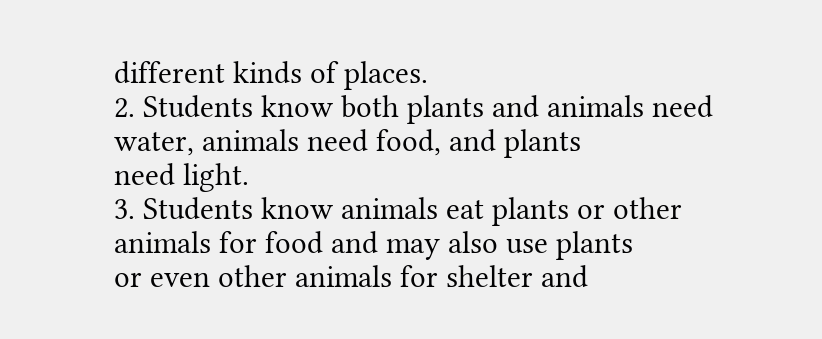different kinds of places.
2. Students know both plants and animals need water, animals need food, and plants
need light.
3. Students know animals eat plants or other animals for food and may also use plants
or even other animals for shelter and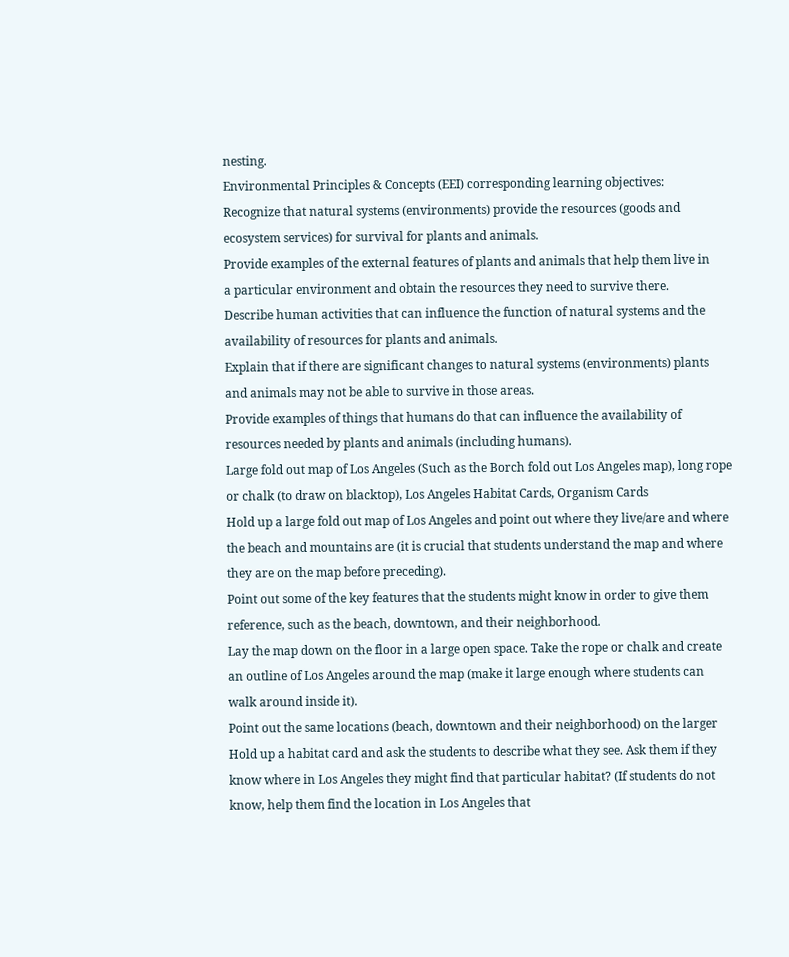nesting.
Environmental Principles & Concepts (EEI) corresponding learning objectives:
Recognize that natural systems (environments) provide the resources (goods and
ecosystem services) for survival for plants and animals.
Provide examples of the external features of plants and animals that help them live in
a particular environment and obtain the resources they need to survive there.
Describe human activities that can influence the function of natural systems and the
availability of resources for plants and animals.
Explain that if there are significant changes to natural systems (environments) plants
and animals may not be able to survive in those areas.
Provide examples of things that humans do that can influence the availability of
resources needed by plants and animals (including humans).
Large fold out map of Los Angeles (Such as the Borch fold out Los Angeles map), long rope
or chalk (to draw on blacktop), Los Angeles Habitat Cards, Organism Cards
Hold up a large fold out map of Los Angeles and point out where they live/are and where
the beach and mountains are (it is crucial that students understand the map and where
they are on the map before preceding).
Point out some of the key features that the students might know in order to give them
reference, such as the beach, downtown, and their neighborhood.
Lay the map down on the floor in a large open space. Take the rope or chalk and create
an outline of Los Angeles around the map (make it large enough where students can
walk around inside it).
Point out the same locations (beach, downtown and their neighborhood) on the larger
Hold up a habitat card and ask the students to describe what they see. Ask them if they
know where in Los Angeles they might find that particular habitat? (If students do not
know, help them find the location in Los Angeles that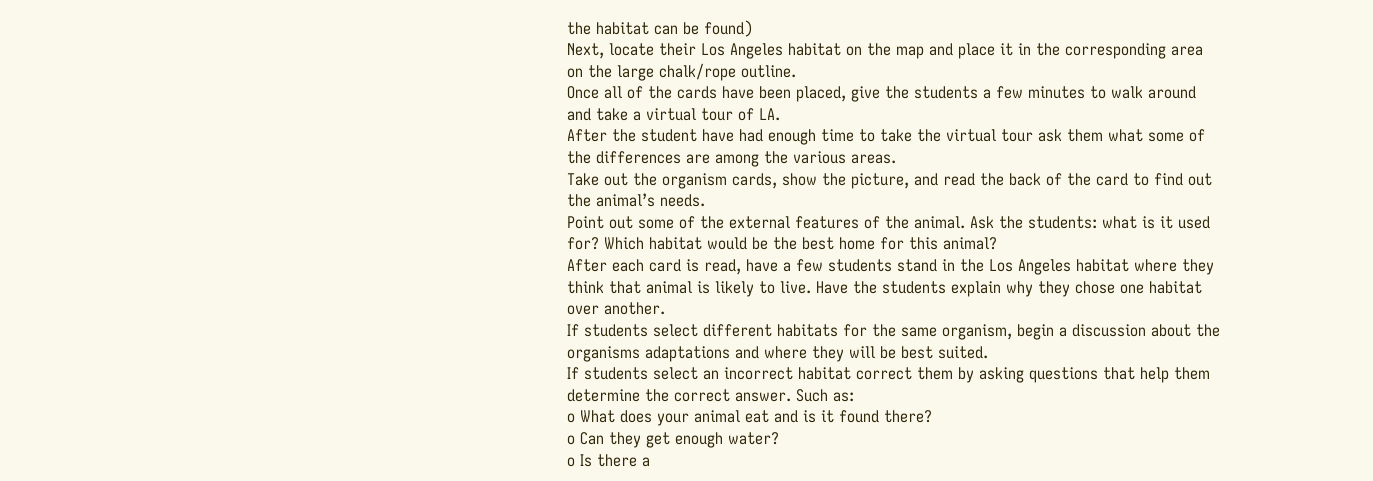the habitat can be found)
Next, locate their Los Angeles habitat on the map and place it in the corresponding area
on the large chalk/rope outline.
Once all of the cards have been placed, give the students a few minutes to walk around
and take a virtual tour of LA.
After the student have had enough time to take the virtual tour ask them what some of
the differences are among the various areas.
Take out the organism cards, show the picture, and read the back of the card to find out
the animal’s needs.
Point out some of the external features of the animal. Ask the students: what is it used
for? Which habitat would be the best home for this animal?
After each card is read, have a few students stand in the Los Angeles habitat where they
think that animal is likely to live. Have the students explain why they chose one habitat
over another.
If students select different habitats for the same organism, begin a discussion about the
organisms adaptations and where they will be best suited.
If students select an incorrect habitat correct them by asking questions that help them
determine the correct answer. Such as:
o What does your animal eat and is it found there?
o Can they get enough water?
o Is there a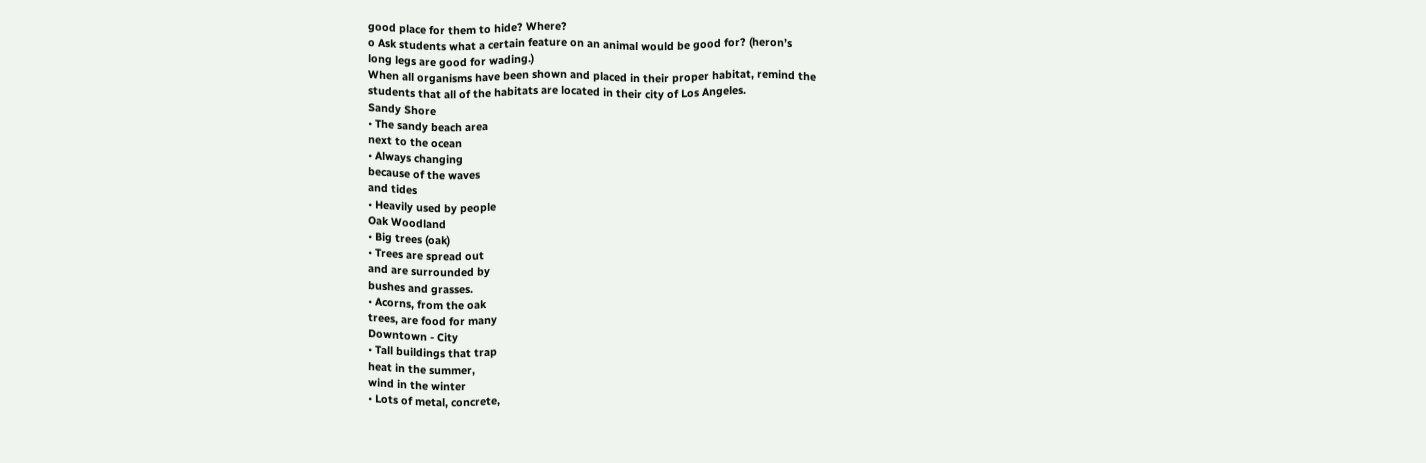good place for them to hide? Where?
o Ask students what a certain feature on an animal would be good for? (heron’s
long legs are good for wading.)
When all organisms have been shown and placed in their proper habitat, remind the
students that all of the habitats are located in their city of Los Angeles.
Sandy Shore
• The sandy beach area
next to the ocean
• Always changing
because of the waves
and tides
• Heavily used by people
Oak Woodland
• Big trees (oak)
• Trees are spread out
and are surrounded by
bushes and grasses.
• Acorns, from the oak
trees, are food for many
Downtown - City
• Tall buildings that trap
heat in the summer,
wind in the winter
• Lots of metal, concrete,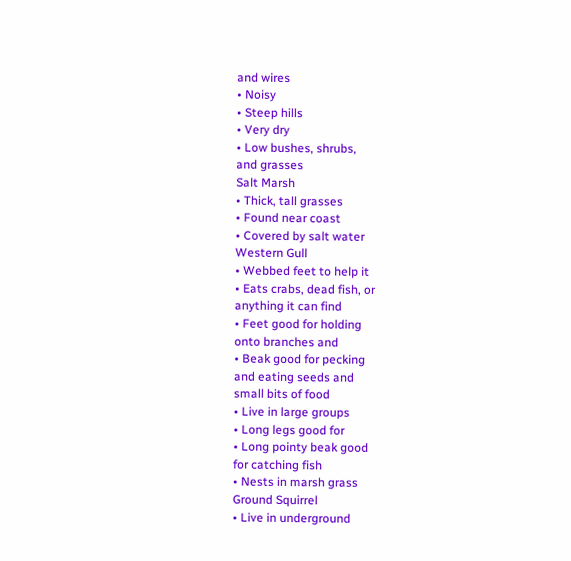and wires
• Noisy
• Steep hills
• Very dry
• Low bushes, shrubs,
and grasses
Salt Marsh
• Thick, tall grasses
• Found near coast
• Covered by salt water
Western Gull
• Webbed feet to help it
• Eats crabs, dead fish, or
anything it can find
• Feet good for holding
onto branches and
• Beak good for pecking
and eating seeds and
small bits of food
• Live in large groups
• Long legs good for
• Long pointy beak good
for catching fish
• Nests in marsh grass
Ground Squirrel
• Live in underground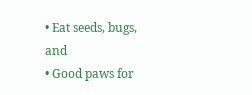• Eat seeds, bugs, and
• Good paws for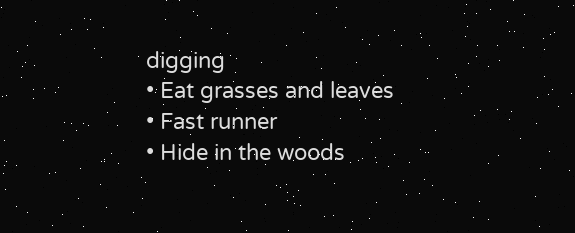digging
• Eat grasses and leaves
• Fast runner
• Hide in the woods